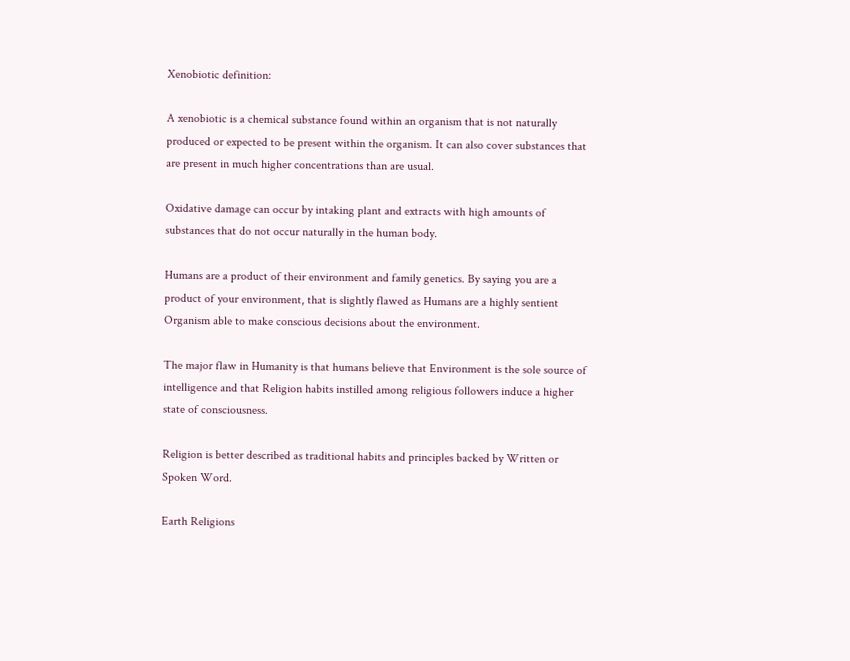Xenobiotic definition:

A xenobiotic is a chemical substance found within an organism that is not naturally produced or expected to be present within the organism. It can also cover substances that are present in much higher concentrations than are usual.

Oxidative damage can occur by intaking plant and extracts with high amounts of substances that do not occur naturally in the human body.

Humans are a product of their environment and family genetics. By saying you are a product of your environment, that is slightly flawed as Humans are a highly sentient Organism able to make conscious decisions about the environment.

The major flaw in Humanity is that humans believe that Environment is the sole source of intelligence and that Religion habits instilled among religious followers induce a higher state of consciousness.

Religion is better described as traditional habits and principles backed by Written or Spoken Word.

Earth Religions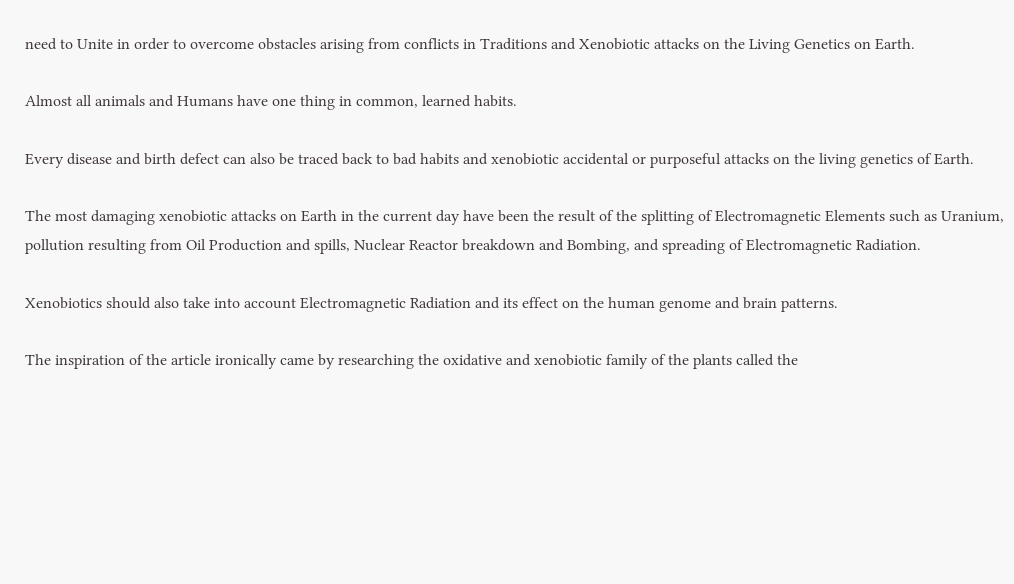need to Unite in order to overcome obstacles arising from conflicts in Traditions and Xenobiotic attacks on the Living Genetics on Earth.

Almost all animals and Humans have one thing in common, learned habits.

Every disease and birth defect can also be traced back to bad habits and xenobiotic accidental or purposeful attacks on the living genetics of Earth.

The most damaging xenobiotic attacks on Earth in the current day have been the result of the splitting of Electromagnetic Elements such as Uranium, pollution resulting from Oil Production and spills, Nuclear Reactor breakdown and Bombing, and spreading of Electromagnetic Radiation.

Xenobiotics should also take into account Electromagnetic Radiation and its effect on the human genome and brain patterns.

The inspiration of the article ironically came by researching the oxidative and xenobiotic family of the plants called the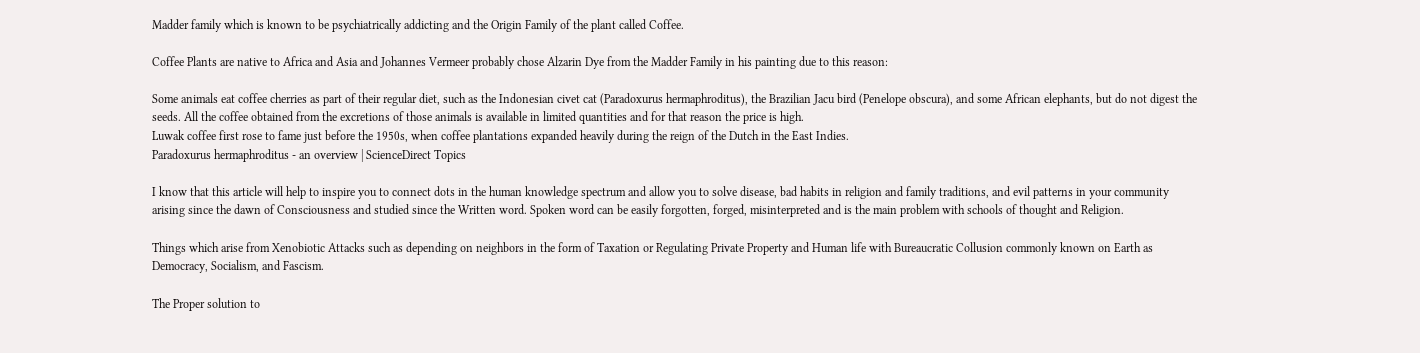Madder family which is known to be psychiatrically addicting and the Origin Family of the plant called Coffee.

Coffee Plants are native to Africa and Asia and Johannes Vermeer probably chose Alzarin Dye from the Madder Family in his painting due to this reason:

Some animals eat coffee cherries as part of their regular diet, such as the Indonesian civet cat (Paradoxurus hermaphroditus), the Brazilian Jacu bird (Penelope obscura), and some African elephants, but do not digest the seeds. All the coffee obtained from the excretions of those animals is available in limited quantities and for that reason the price is high.
Luwak coffee first rose to fame just before the 1950s, when coffee plantations expanded heavily during the reign of the Dutch in the East Indies.
Paradoxurus hermaphroditus - an overview | ScienceDirect Topics

I know that this article will help to inspire you to connect dots in the human knowledge spectrum and allow you to solve disease, bad habits in religion and family traditions, and evil patterns in your community arising since the dawn of Consciousness and studied since the Written word. Spoken word can be easily forgotten, forged, misinterpreted and is the main problem with schools of thought and Religion.

Things which arise from Xenobiotic Attacks such as depending on neighbors in the form of Taxation or Regulating Private Property and Human life with Bureaucratic Collusion commonly known on Earth as Democracy, Socialism, and Fascism.

The Proper solution to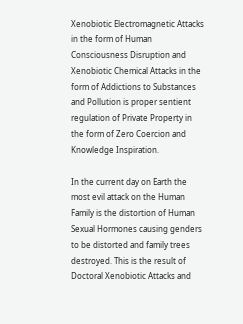Xenobiotic Electromagnetic Attacks in the form of Human Consciousness Disruption and Xenobiotic Chemical Attacks in the form of Addictions to Substances and Pollution is proper sentient regulation of Private Property in the form of Zero Coercion and Knowledge Inspiration.

In the current day on Earth the most evil attack on the Human Family is the distortion of Human Sexual Hormones causing genders to be distorted and family trees destroyed. This is the result of Doctoral Xenobiotic Attacks and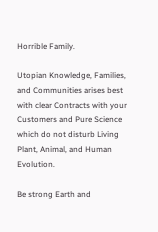Horrible Family.

Utopian Knowledge, Families, and Communities arises best with clear Contracts with your Customers and Pure Science which do not disturb Living Plant, Animal, and Human Evolution.

Be strong Earth and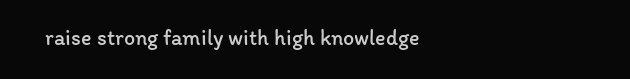raise strong family with high knowledge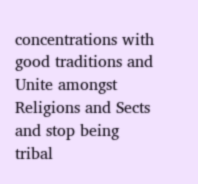concentrations with good traditions and Unite amongst Religions and Sects and stop being tribal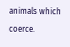animals which coerce.